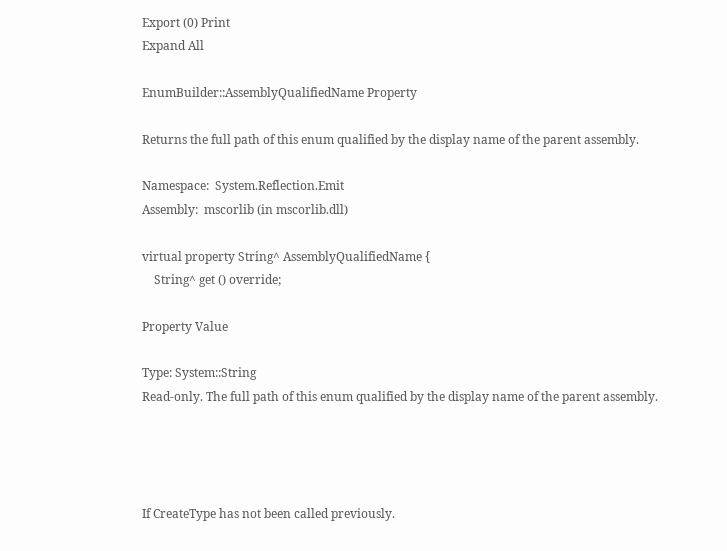Export (0) Print
Expand All

EnumBuilder::AssemblyQualifiedName Property

Returns the full path of this enum qualified by the display name of the parent assembly.

Namespace:  System.Reflection.Emit
Assembly:  mscorlib (in mscorlib.dll)

virtual property String^ AssemblyQualifiedName {
    String^ get () override;

Property Value

Type: System::String
Read-only. The full path of this enum qualified by the display name of the parent assembly.




If CreateType has not been called previously.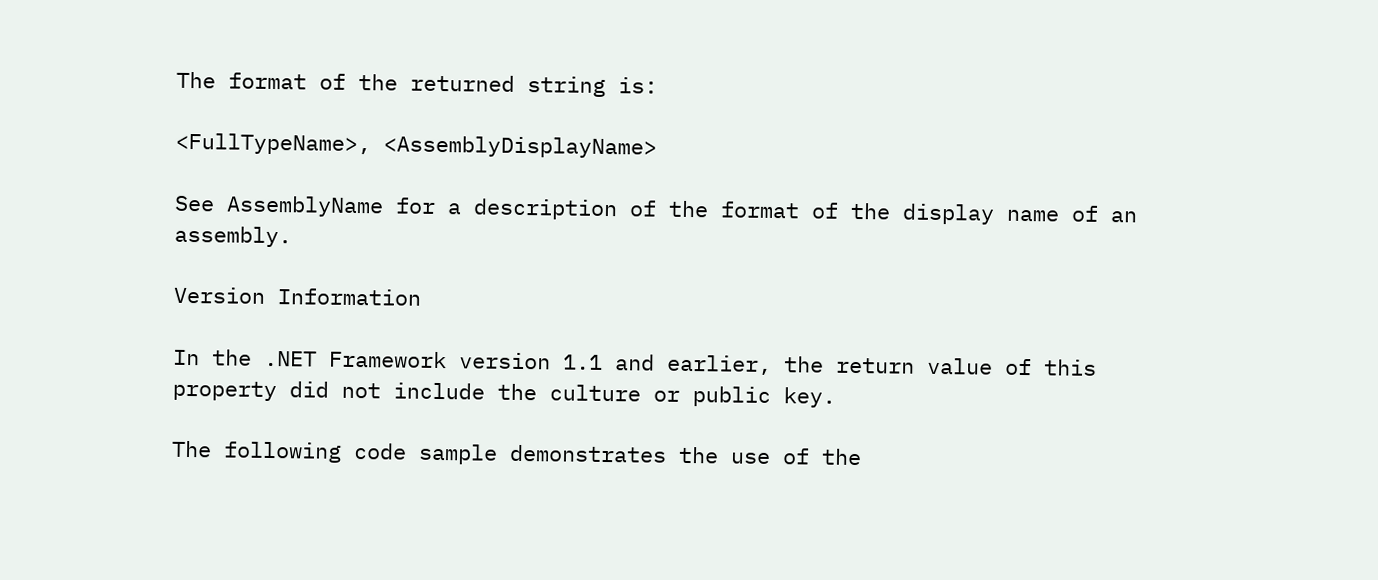The format of the returned string is:

<FullTypeName>, <AssemblyDisplayName>

See AssemblyName for a description of the format of the display name of an assembly.

Version Information

In the .NET Framework version 1.1 and earlier, the return value of this property did not include the culture or public key.

The following code sample demonstrates the use of the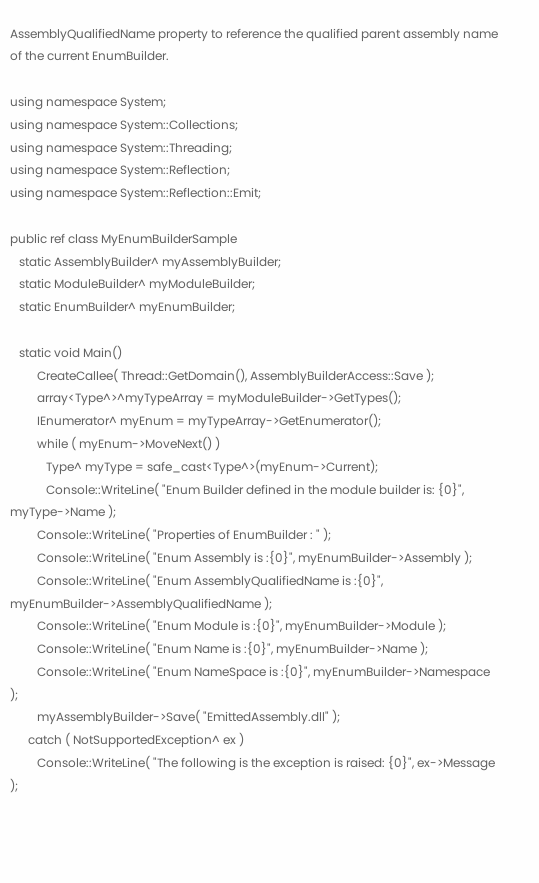AssemblyQualifiedName property to reference the qualified parent assembly name of the current EnumBuilder.

using namespace System;
using namespace System::Collections;
using namespace System::Threading;
using namespace System::Reflection;
using namespace System::Reflection::Emit;

public ref class MyEnumBuilderSample
   static AssemblyBuilder^ myAssemblyBuilder;
   static ModuleBuilder^ myModuleBuilder;
   static EnumBuilder^ myEnumBuilder;

   static void Main()
         CreateCallee( Thread::GetDomain(), AssemblyBuilderAccess::Save );
         array<Type^>^myTypeArray = myModuleBuilder->GetTypes();
         IEnumerator^ myEnum = myTypeArray->GetEnumerator();
         while ( myEnum->MoveNext() )
            Type^ myType = safe_cast<Type^>(myEnum->Current);
            Console::WriteLine( "Enum Builder defined in the module builder is: {0}", myType->Name );
         Console::WriteLine( "Properties of EnumBuilder : " );
         Console::WriteLine( "Enum Assembly is :{0}", myEnumBuilder->Assembly );
         Console::WriteLine( "Enum AssemblyQualifiedName is :{0}", myEnumBuilder->AssemblyQualifiedName );
         Console::WriteLine( "Enum Module is :{0}", myEnumBuilder->Module );
         Console::WriteLine( "Enum Name is :{0}", myEnumBuilder->Name );
         Console::WriteLine( "Enum NameSpace is :{0}", myEnumBuilder->Namespace );
         myAssemblyBuilder->Save( "EmittedAssembly.dll" );
      catch ( NotSupportedException^ ex )
         Console::WriteLine( "The following is the exception is raised: {0}", ex->Message );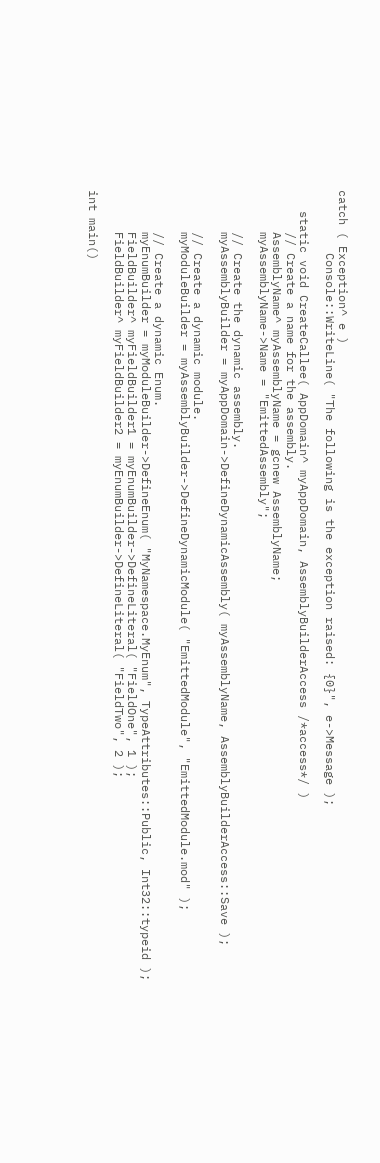catch ( Exception^ e )
         Console::WriteLine( "The following is the exception raised: {0}", e->Message );

   static void CreateCallee( AppDomain^ myAppDomain, AssemblyBuilderAccess /*access*/ )
      // Create a name for the assembly.
      AssemblyName^ myAssemblyName = gcnew AssemblyName;
      myAssemblyName->Name = "EmittedAssembly";

      // Create the dynamic assembly.
      myAssemblyBuilder = myAppDomain->DefineDynamicAssembly( myAssemblyName, AssemblyBuilderAccess::Save );

      // Create a dynamic module.
      myModuleBuilder = myAssemblyBuilder->DefineDynamicModule( "EmittedModule", "EmittedModule.mod" );

      // Create a dynamic Enum.
      myEnumBuilder = myModuleBuilder->DefineEnum( "MyNamespace.MyEnum", TypeAttributes::Public, Int32::typeid );
      FieldBuilder^ myFieldBuilder1 = myEnumBuilder->DefineLiteral( "FieldOne", 1 );
      FieldBuilder^ myFieldBuilder2 = myEnumBuilder->DefineLiteral( "FieldTwo", 2 );

int main()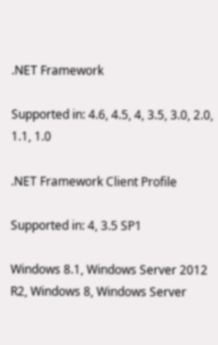.NET Framework

Supported in: 4.6, 4.5, 4, 3.5, 3.0, 2.0, 1.1, 1.0

.NET Framework Client Profile

Supported in: 4, 3.5 SP1

Windows 8.1, Windows Server 2012 R2, Windows 8, Windows Server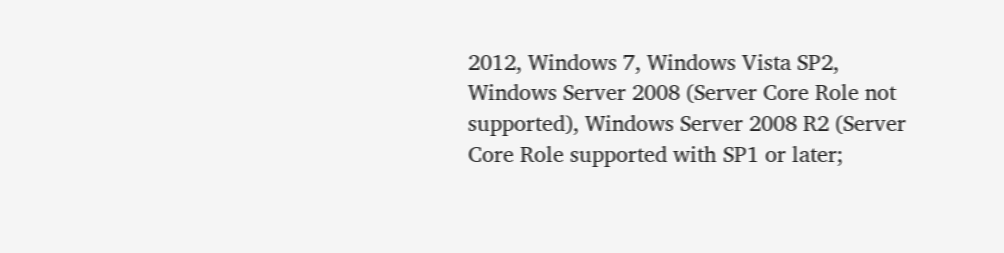2012, Windows 7, Windows Vista SP2, Windows Server 2008 (Server Core Role not supported), Windows Server 2008 R2 (Server Core Role supported with SP1 or later;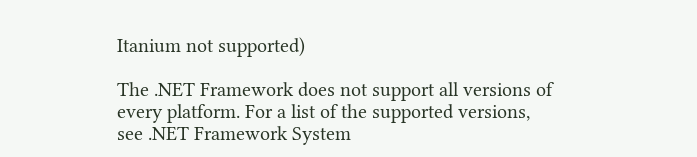Itanium not supported)

The .NET Framework does not support all versions of every platform. For a list of the supported versions, see .NET Framework System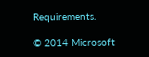Requirements.

© 2014 Microsoft